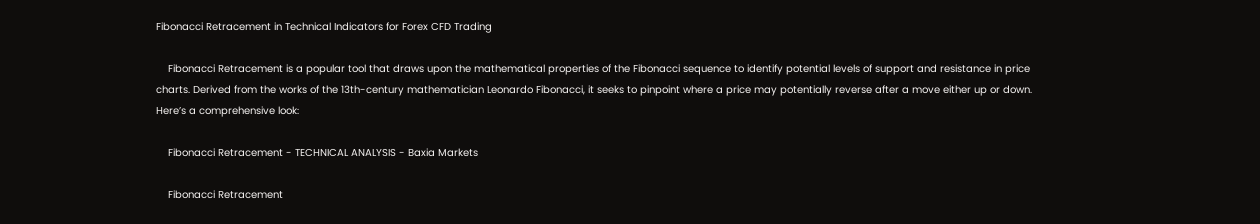Fibonacci Retracement in Technical Indicators for Forex CFD Trading

    Fibonacci Retracement is a popular tool that draws upon the mathematical properties of the Fibonacci sequence to identify potential levels of support and resistance in price charts. Derived from the works of the 13th-century mathematician Leonardo Fibonacci, it seeks to pinpoint where a price may potentially reverse after a move either up or down. Here’s a comprehensive look:

    Fibonacci Retracement - TECHNICAL ANALYSIS - Baxia Markets

    Fibonacci Retracement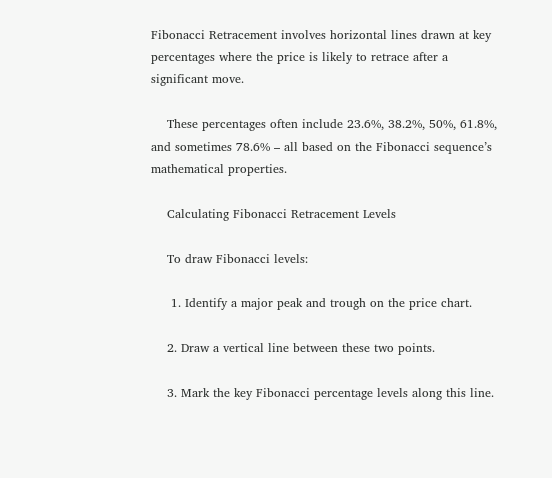Fibonacci Retracement involves horizontal lines drawn at key percentages where the price is likely to retrace after a significant move.

    These percentages often include 23.6%, 38.2%, 50%, 61.8%, and sometimes 78.6% – all based on the Fibonacci sequence’s mathematical properties.

    Calculating Fibonacci Retracement Levels

    To draw Fibonacci levels:

     1. Identify a major peak and trough on the price chart.

    2. Draw a vertical line between these two points.

    3. Mark the key Fibonacci percentage levels along this line.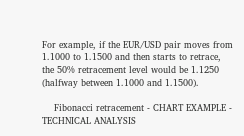For example, if the EUR/USD pair moves from 1.1000 to 1.1500 and then starts to retrace, the 50% retracement level would be 1.1250 (halfway between 1.1000 and 1.1500).

    Fibonacci retracement - CHART EXAMPLE - TECHNICAL ANALYSIS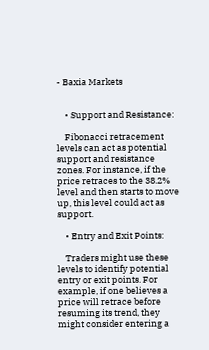- Baxia Markets


    • Support and Resistance:

    Fibonacci retracement levels can act as potential support and resistance zones. For instance, if the price retraces to the 38.2% level and then starts to move up, this level could act as support.

    • Entry and Exit Points:

    Traders might use these levels to identify potential entry or exit points. For example, if one believes a price will retrace before resuming its trend, they might consider entering a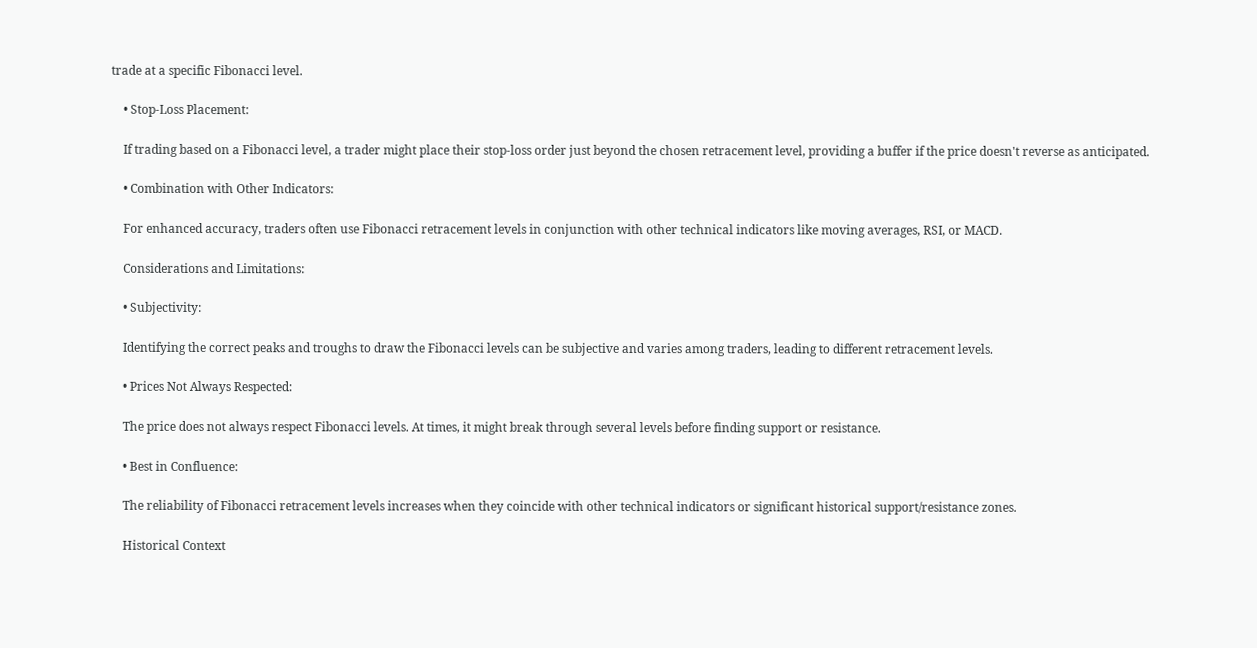trade at a specific Fibonacci level.

    • Stop-Loss Placement:

    If trading based on a Fibonacci level, a trader might place their stop-loss order just beyond the chosen retracement level, providing a buffer if the price doesn't reverse as anticipated.

    • Combination with Other Indicators:

    For enhanced accuracy, traders often use Fibonacci retracement levels in conjunction with other technical indicators like moving averages, RSI, or MACD.

    Considerations and Limitations:

    • Subjectivity:

    Identifying the correct peaks and troughs to draw the Fibonacci levels can be subjective and varies among traders, leading to different retracement levels.

    • Prices Not Always Respected:

    The price does not always respect Fibonacci levels. At times, it might break through several levels before finding support or resistance.

    • Best in Confluence:

    The reliability of Fibonacci retracement levels increases when they coincide with other technical indicators or significant historical support/resistance zones.

    Historical Context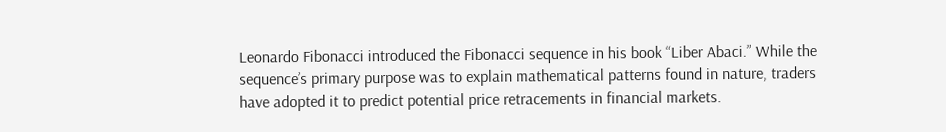Leonardo Fibonacci introduced the Fibonacci sequence in his book “Liber Abaci.” While the sequence’s primary purpose was to explain mathematical patterns found in nature, traders have adopted it to predict potential price retracements in financial markets.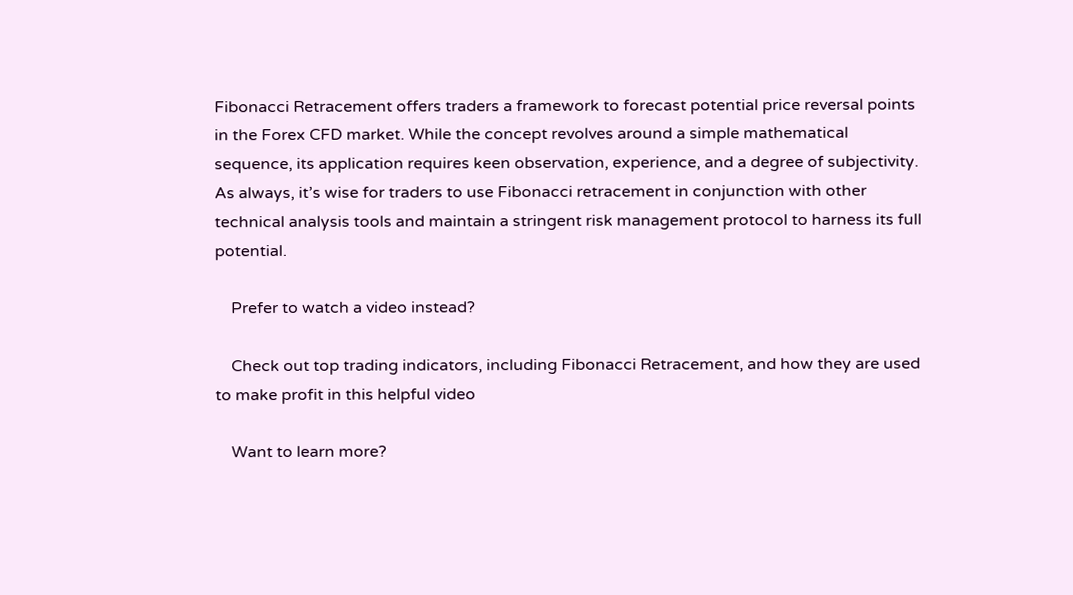Fibonacci Retracement offers traders a framework to forecast potential price reversal points in the Forex CFD market. While the concept revolves around a simple mathematical sequence, its application requires keen observation, experience, and a degree of subjectivity. As always, it’s wise for traders to use Fibonacci retracement in conjunction with other technical analysis tools and maintain a stringent risk management protocol to harness its full potential.

    Prefer to watch a video instead?

    Check out top trading indicators, including Fibonacci Retracement, and how they are used to make profit in this helpful video

    Want to learn more?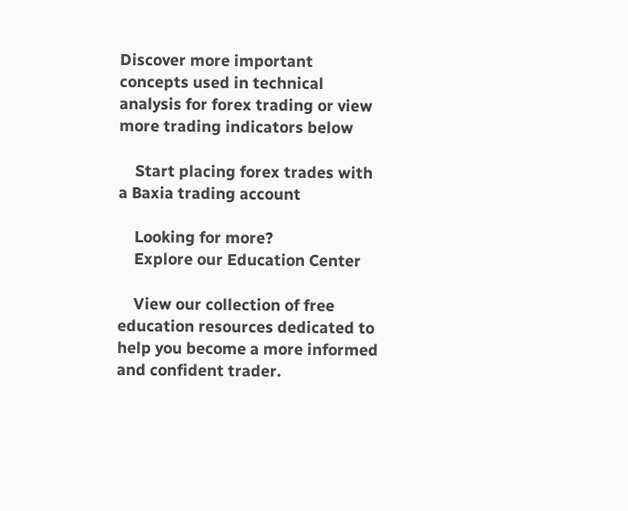Discover more important concepts used in technical analysis for forex trading or view more trading indicators below

    Start placing forex trades with a Baxia trading account

    Looking for more?
    Explore our Education Center

    View our collection of free education resources dedicated to help you become a more informed and confident trader.